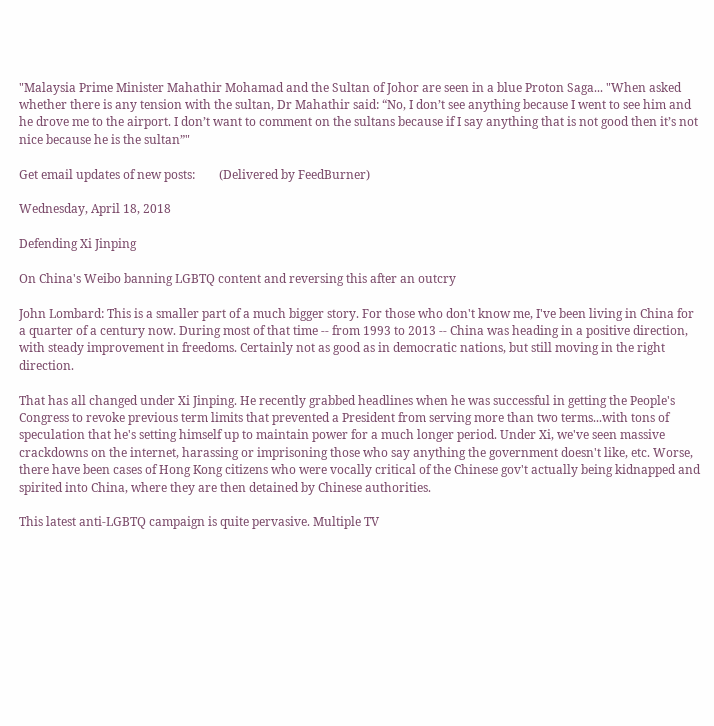"Malaysia Prime Minister Mahathir Mohamad and the Sultan of Johor are seen in a blue Proton Saga... "When asked whether there is any tension with the sultan, Dr Mahathir said: “No, I don’t see anything because I went to see him and he drove me to the airport. I don’t want to comment on the sultans because if I say anything that is not good then it’s not nice because he is the sultan”"

Get email updates of new posts:        (Delivered by FeedBurner)

Wednesday, April 18, 2018

Defending Xi Jinping

On China's Weibo banning LGBTQ content and reversing this after an outcry

John Lombard: This is a smaller part of a much bigger story. For those who don't know me, I've been living in China for a quarter of a century now. During most of that time -- from 1993 to 2013 -- China was heading in a positive direction, with steady improvement in freedoms. Certainly not as good as in democratic nations, but still moving in the right direction.

That has all changed under Xi Jinping. He recently grabbed headlines when he was successful in getting the People's Congress to revoke previous term limits that prevented a President from serving more than two terms...with tons of speculation that he's setting himself up to maintain power for a much longer period. Under Xi, we've seen massive crackdowns on the internet, harassing or imprisoning those who say anything the government doesn't like, etc. Worse, there have been cases of Hong Kong citizens who were vocally critical of the Chinese gov't actually being kidnapped and spirited into China, where they are then detained by Chinese authorities.

This latest anti-LGBTQ campaign is quite pervasive. Multiple TV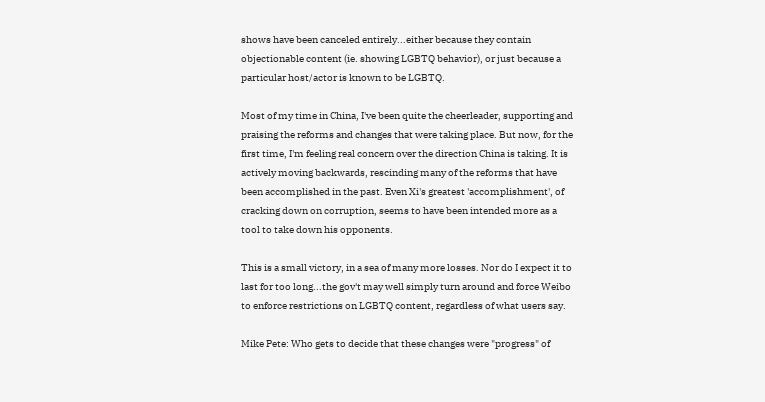shows have been canceled entirely...either because they contain objectionable content (ie. showing LGBTQ behavior), or just because a particular host/actor is known to be LGBTQ.

Most of my time in China, I've been quite the cheerleader, supporting and praising the reforms and changes that were taking place. But now, for the first time, I'm feeling real concern over the direction China is taking. It is actively moving backwards, rescinding many of the reforms that have been accomplished in the past. Even Xi's greatest 'accomplishment', of cracking down on corruption, seems to have been intended more as a tool to take down his opponents.

This is a small victory, in a sea of many more losses. Nor do I expect it to last for too long...the gov't may well simply turn around and force Weibo to enforce restrictions on LGBTQ content, regardless of what users say.

Mike Pete: Who gets to decide that these changes were "progress" of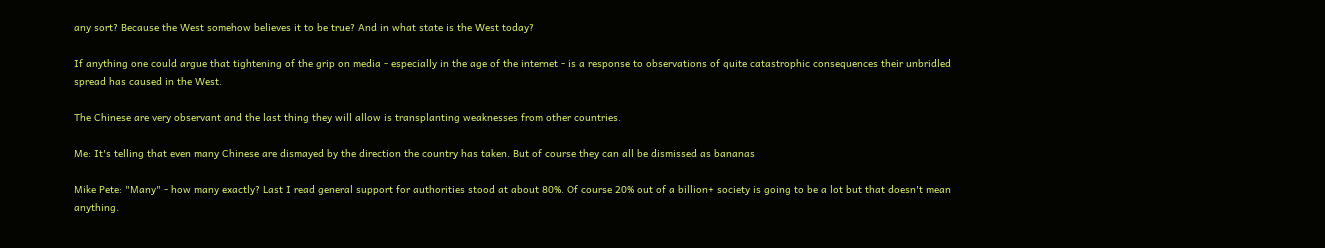any sort? Because the West somehow believes it to be true? And in what state is the West today?

If anything one could argue that tightening of the grip on media - especially in the age of the internet - is a response to observations of quite catastrophic consequences their unbridled spread has caused in the West.

The Chinese are very observant and the last thing they will allow is transplanting weaknesses from other countries.

Me: It's telling that even many Chinese are dismayed by the direction the country has taken. But of course they can all be dismissed as bananas

Mike Pete: "Many" - how many exactly? Last I read general support for authorities stood at about 80%. Of course 20% out of a billion+ society is going to be a lot but that doesn't mean anything.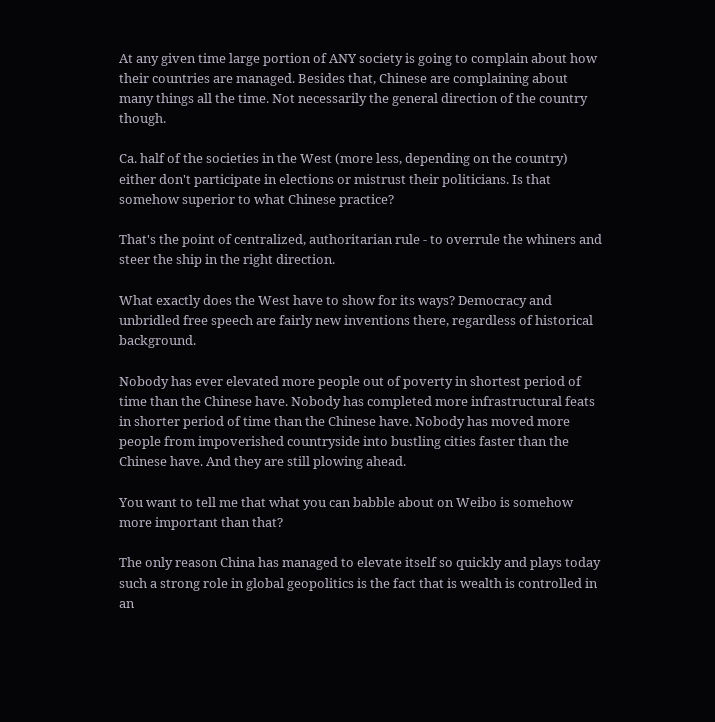At any given time large portion of ANY society is going to complain about how their countries are managed. Besides that, Chinese are complaining about many things all the time. Not necessarily the general direction of the country though.

Ca. half of the societies in the West (more less, depending on the country) either don't participate in elections or mistrust their politicians. Is that somehow superior to what Chinese practice?

That's the point of centralized, authoritarian rule - to overrule the whiners and steer the ship in the right direction.

What exactly does the West have to show for its ways? Democracy and unbridled free speech are fairly new inventions there, regardless of historical background.

Nobody has ever elevated more people out of poverty in shortest period of time than the Chinese have. Nobody has completed more infrastructural feats in shorter period of time than the Chinese have. Nobody has moved more people from impoverished countryside into bustling cities faster than the Chinese have. And they are still plowing ahead.

You want to tell me that what you can babble about on Weibo is somehow more important than that?

The only reason China has managed to elevate itself so quickly and plays today such a strong role in global geopolitics is the fact that is wealth is controlled in an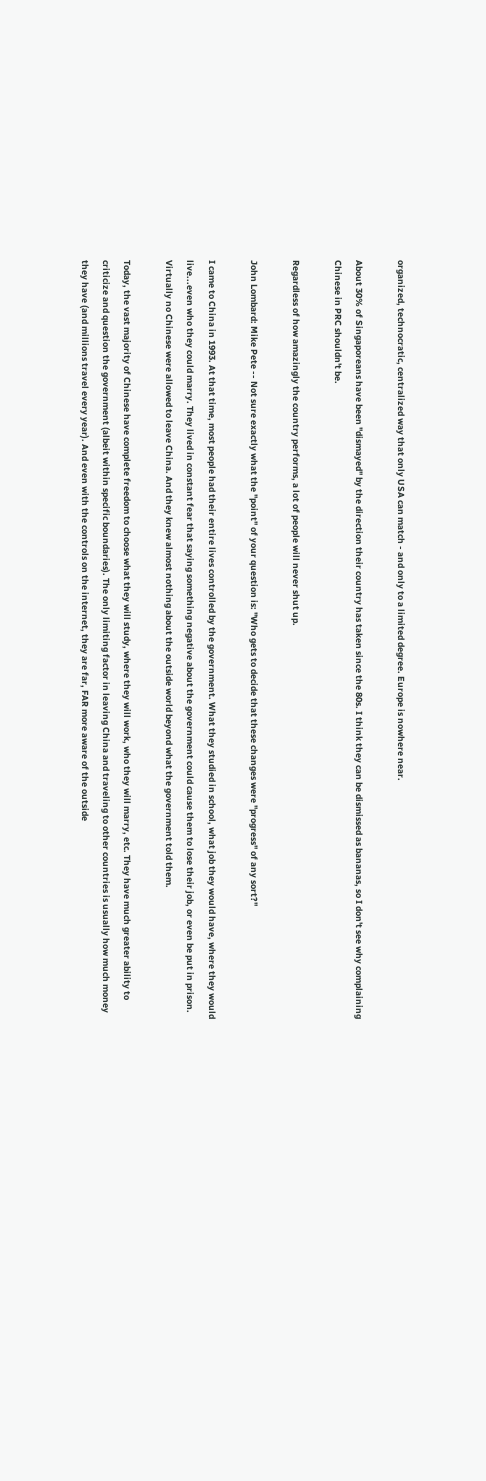organized, technocratic, centralized way that only USA can match - and only to a limited degree. Europe is nowhere near.

About 30% of Singaporeans have been "dismayed" by the direction their country has taken since the 80s. I think they can be dismissed as bananas, so I don't see why complaining Chinese in PRC shouldn't be.

Regardless of how amazingly the country performs, a lot of people will never shut up.

John Lombard: Mike Pete -- Not sure exactly what the "point" of your question is: "Who gets to decide that these changes were "progress" of any sort?"

I came to China in 1993. At that time, most people had their entire lives controlled by the government. What they studied in school, what job they would have, where they would live...even who they could marry. They lived in constant fear that saying something negative about the government could cause them to lose their job, or even be put in prison. Virtually no Chinese were allowed to leave China. And they knew almost nothing about the outside world beyond what the government told them.

Today, the vast majority of Chinese have complete freedom to choose what they will study, where they will work, who they will marry, etc. They have much greater ability to criticize and question the government (albeit within specific boundaries). The only limiting factor in leaving China and traveling to other countries is usually how much money they have (and millions travel every year). And even with the controls on the internet, they are far, FAR more aware of the outside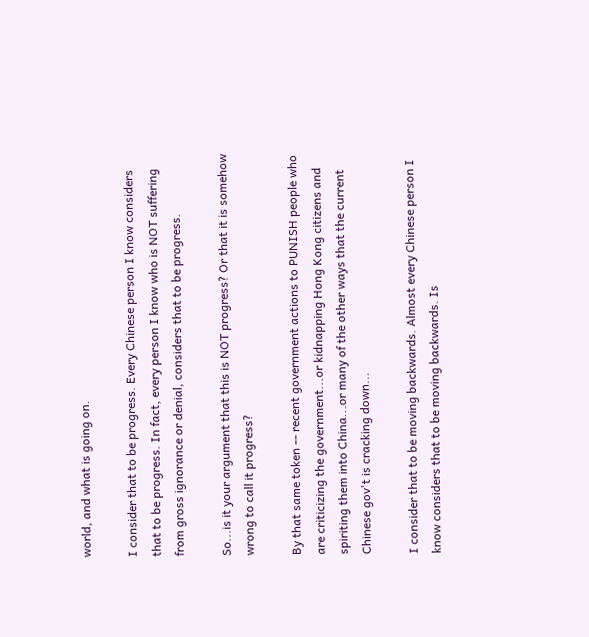world, and what is going on.

I consider that to be progress. Every Chinese person I know considers that to be progress. In fact, every person I know who is NOT suffering from gross ignorance or denial, considers that to be progress.

So...is it your argument that this is NOT progress? Or that it is somehow wrong to call it progress?

By that same token -- recent government actions to PUNISH people who are criticizing the government...or kidnapping Hong Kong citizens and spiriting them into China...or many of the other ways that the current Chinese gov't is cracking down...

I consider that to be moving backwards. Almost every Chinese person I know considers that to be moving backwards. Is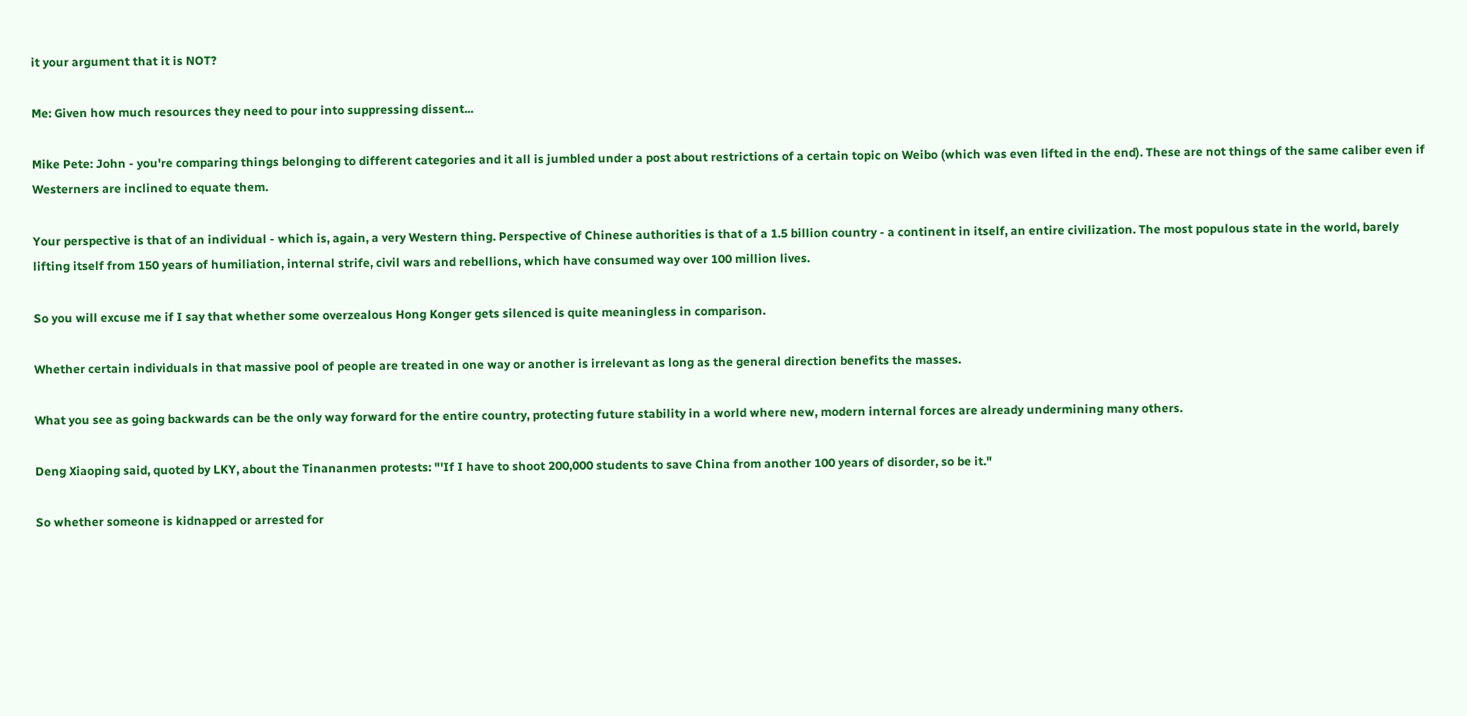it your argument that it is NOT?

Me: Given how much resources they need to pour into suppressing dissent...

Mike Pete: John - you're comparing things belonging to different categories and it all is jumbled under a post about restrictions of a certain topic on Weibo (which was even lifted in the end). These are not things of the same caliber even if Westerners are inclined to equate them.

Your perspective is that of an individual - which is, again, a very Western thing. Perspective of Chinese authorities is that of a 1.5 billion country - a continent in itself, an entire civilization. The most populous state in the world, barely lifting itself from 150 years of humiliation, internal strife, civil wars and rebellions, which have consumed way over 100 million lives.

So you will excuse me if I say that whether some overzealous Hong Konger gets silenced is quite meaningless in comparison.

Whether certain individuals in that massive pool of people are treated in one way or another is irrelevant as long as the general direction benefits the masses.

What you see as going backwards can be the only way forward for the entire country, protecting future stability in a world where new, modern internal forces are already undermining many others.

Deng Xiaoping said, quoted by LKY, about the Tinananmen protests: "'If I have to shoot 200,000 students to save China from another 100 years of disorder, so be it."

So whether someone is kidnapped or arrested for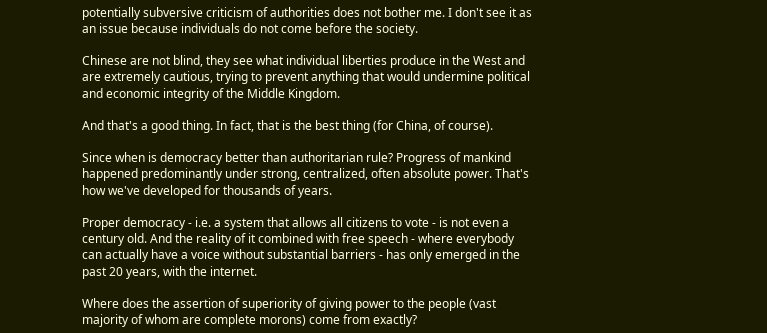potentially subversive criticism of authorities does not bother me. I don't see it as an issue because individuals do not come before the society.

Chinese are not blind, they see what individual liberties produce in the West and are extremely cautious, trying to prevent anything that would undermine political and economic integrity of the Middle Kingdom.

And that's a good thing. In fact, that is the best thing (for China, of course).

Since when is democracy better than authoritarian rule? Progress of mankind happened predominantly under strong, centralized, often absolute power. That's how we've developed for thousands of years.

Proper democracy - i.e. a system that allows all citizens to vote - is not even a century old. And the reality of it combined with free speech - where everybody can actually have a voice without substantial barriers - has only emerged in the past 20 years, with the internet.

Where does the assertion of superiority of giving power to the people (vast majority of whom are complete morons) come from exactly?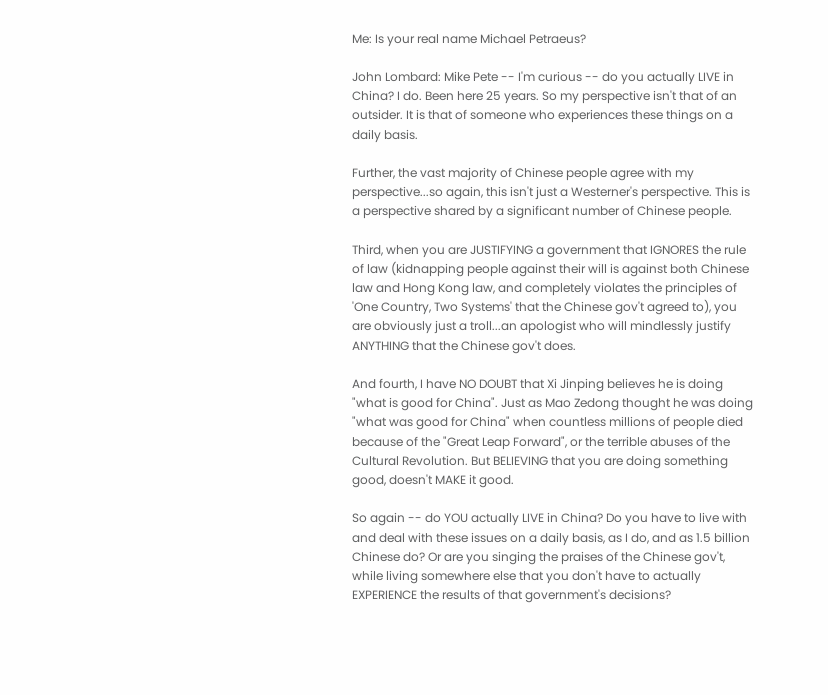Me: Is your real name Michael Petraeus?

John Lombard: Mike Pete -- I'm curious -- do you actually LIVE in China? I do. Been here 25 years. So my perspective isn't that of an outsider. It is that of someone who experiences these things on a daily basis.

Further, the vast majority of Chinese people agree with my perspective...so again, this isn't just a Westerner's perspective. This is a perspective shared by a significant number of Chinese people.

Third, when you are JUSTIFYING a government that IGNORES the rule of law (kidnapping people against their will is against both Chinese law and Hong Kong law, and completely violates the principles of 'One Country, Two Systems' that the Chinese gov't agreed to), you are obviously just a troll...an apologist who will mindlessly justify ANYTHING that the Chinese gov't does.

And fourth, I have NO DOUBT that Xi Jinping believes he is doing "what is good for China". Just as Mao Zedong thought he was doing "what was good for China" when countless millions of people died because of the "Great Leap Forward", or the terrible abuses of the Cultural Revolution. But BELIEVING that you are doing something good, doesn't MAKE it good.

So again -- do YOU actually LIVE in China? Do you have to live with and deal with these issues on a daily basis, as I do, and as 1.5 billion Chinese do? Or are you singing the praises of the Chinese gov't, while living somewhere else that you don't have to actually EXPERIENCE the results of that government's decisions?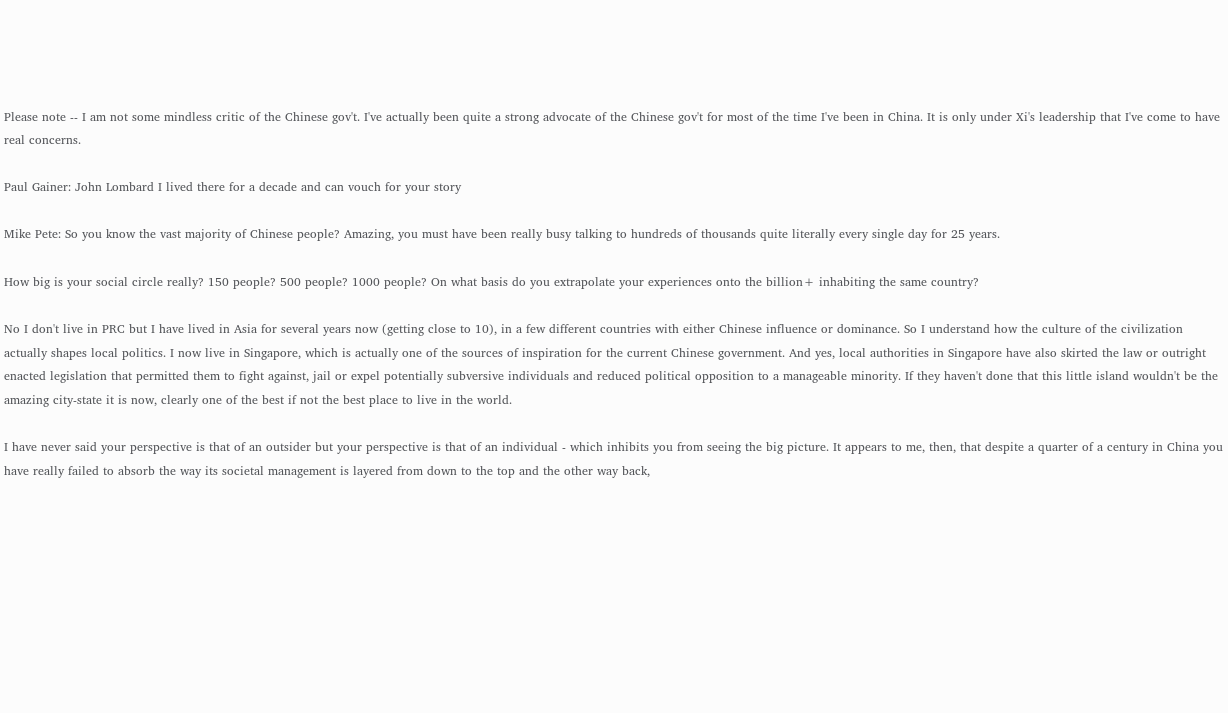Please note -- I am not some mindless critic of the Chinese gov't. I've actually been quite a strong advocate of the Chinese gov't for most of the time I've been in China. It is only under Xi's leadership that I've come to have real concerns.

Paul Gainer: John Lombard I lived there for a decade and can vouch for your story

Mike Pete: So you know the vast majority of Chinese people? Amazing, you must have been really busy talking to hundreds of thousands quite literally every single day for 25 years.

How big is your social circle really? 150 people? 500 people? 1000 people? On what basis do you extrapolate your experiences onto the billion+ inhabiting the same country?

No I don't live in PRC but I have lived in Asia for several years now (getting close to 10), in a few different countries with either Chinese influence or dominance. So I understand how the culture of the civilization actually shapes local politics. I now live in Singapore, which is actually one of the sources of inspiration for the current Chinese government. And yes, local authorities in Singapore have also skirted the law or outright enacted legislation that permitted them to fight against, jail or expel potentially subversive individuals and reduced political opposition to a manageable minority. If they haven't done that this little island wouldn't be the amazing city-state it is now, clearly one of the best if not the best place to live in the world.

I have never said your perspective is that of an outsider but your perspective is that of an individual - which inhibits you from seeing the big picture. It appears to me, then, that despite a quarter of a century in China you have really failed to absorb the way its societal management is layered from down to the top and the other way back,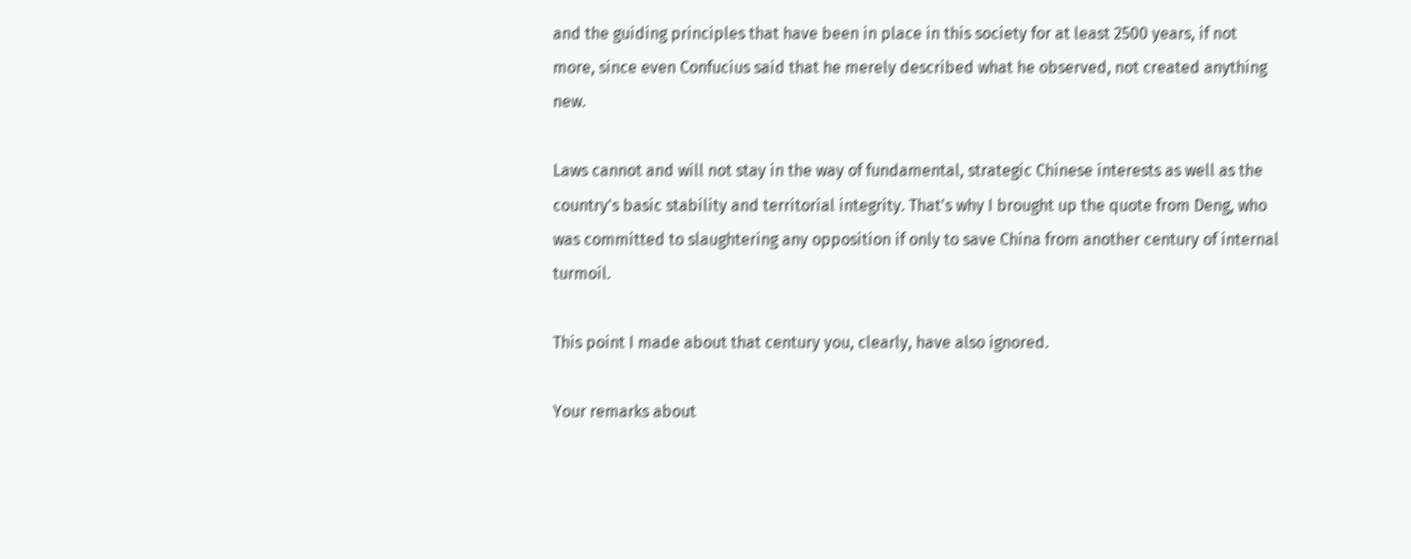and the guiding principles that have been in place in this society for at least 2500 years, if not more, since even Confucius said that he merely described what he observed, not created anything new.

Laws cannot and will not stay in the way of fundamental, strategic Chinese interests as well as the country's basic stability and territorial integrity. That's why I brought up the quote from Deng, who was committed to slaughtering any opposition if only to save China from another century of internal turmoil.

This point I made about that century you, clearly, have also ignored.

Your remarks about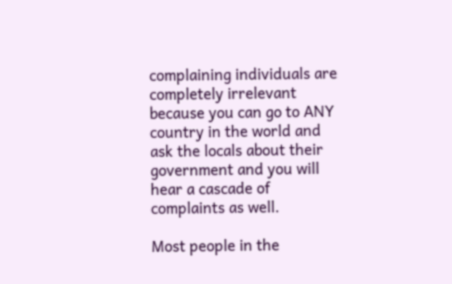complaining individuals are completely irrelevant because you can go to ANY country in the world and ask the locals about their government and you will hear a cascade of complaints as well.

Most people in the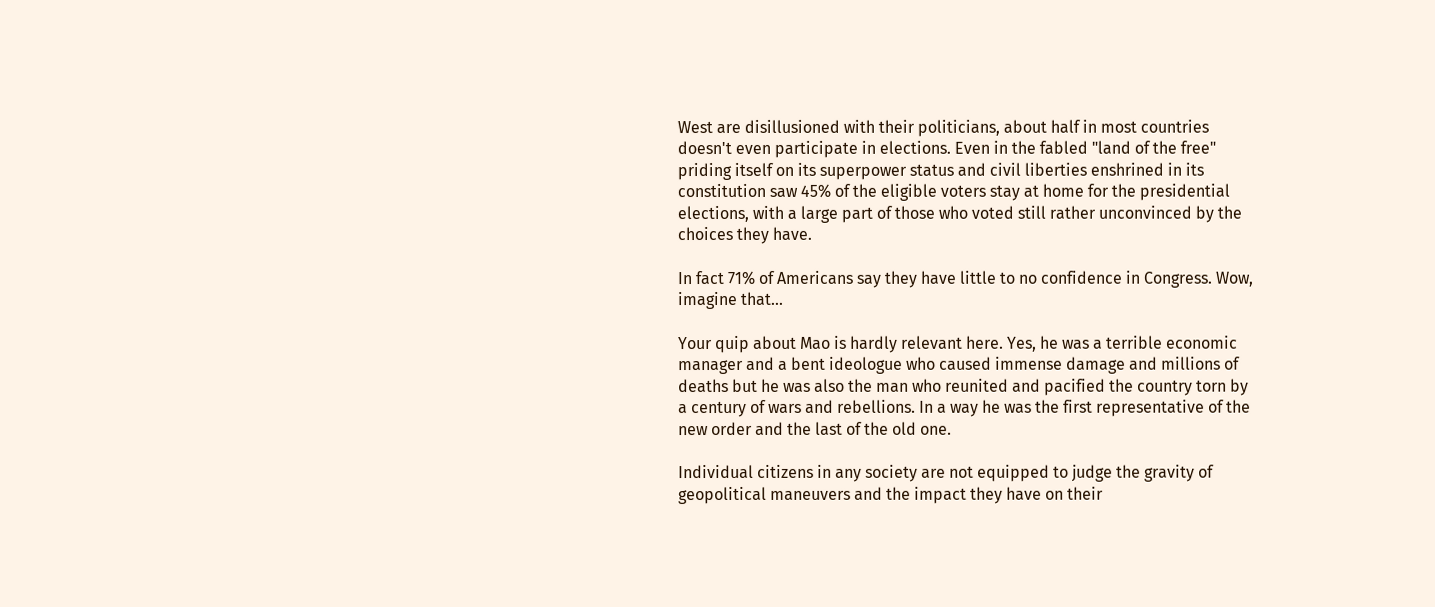West are disillusioned with their politicians, about half in most countries doesn't even participate in elections. Even in the fabled "land of the free" priding itself on its superpower status and civil liberties enshrined in its constitution saw 45% of the eligible voters stay at home for the presidential elections, with a large part of those who voted still rather unconvinced by the choices they have.

In fact 71% of Americans say they have little to no confidence in Congress. Wow, imagine that...

Your quip about Mao is hardly relevant here. Yes, he was a terrible economic manager and a bent ideologue who caused immense damage and millions of deaths but he was also the man who reunited and pacified the country torn by a century of wars and rebellions. In a way he was the first representative of the new order and the last of the old one.

Individual citizens in any society are not equipped to judge the gravity of geopolitical maneuvers and the impact they have on their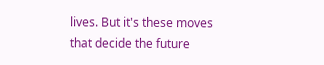lives. But it's these moves that decide the future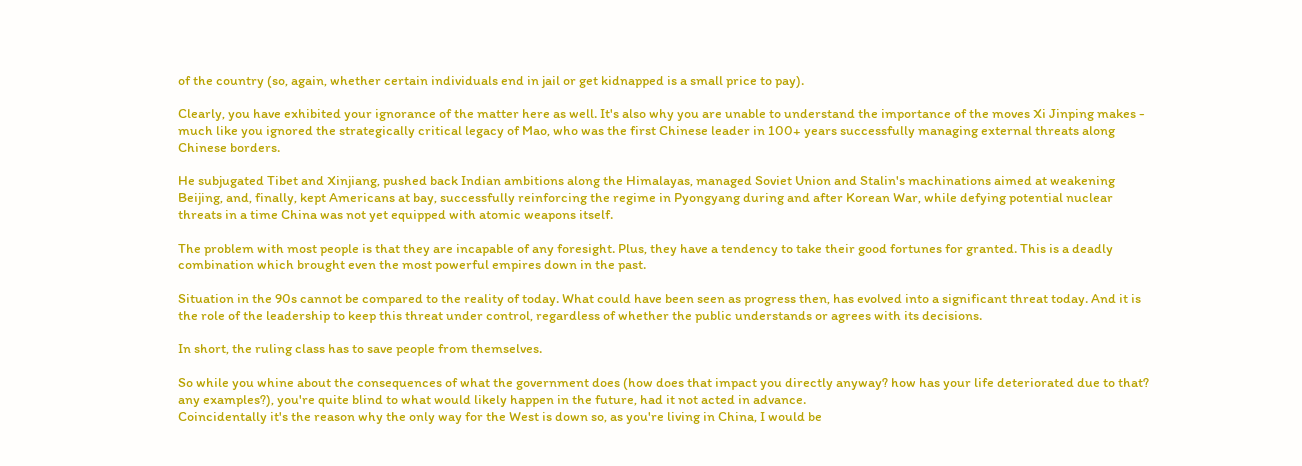of the country (so, again, whether certain individuals end in jail or get kidnapped is a small price to pay).

Clearly, you have exhibited your ignorance of the matter here as well. It's also why you are unable to understand the importance of the moves Xi Jinping makes - much like you ignored the strategically critical legacy of Mao, who was the first Chinese leader in 100+ years successfully managing external threats along Chinese borders.

He subjugated Tibet and Xinjiang, pushed back Indian ambitions along the Himalayas, managed Soviet Union and Stalin's machinations aimed at weakening Beijing, and, finally, kept Americans at bay, successfully reinforcing the regime in Pyongyang during and after Korean War, while defying potential nuclear threats in a time China was not yet equipped with atomic weapons itself.

The problem with most people is that they are incapable of any foresight. Plus, they have a tendency to take their good fortunes for granted. This is a deadly combination which brought even the most powerful empires down in the past.

Situation in the 90s cannot be compared to the reality of today. What could have been seen as progress then, has evolved into a significant threat today. And it is the role of the leadership to keep this threat under control, regardless of whether the public understands or agrees with its decisions.

In short, the ruling class has to save people from themselves.

So while you whine about the consequences of what the government does (how does that impact you directly anyway? how has your life deteriorated due to that? any examples?), you're quite blind to what would likely happen in the future, had it not acted in advance.
Coincidentally it's the reason why the only way for the West is down so, as you're living in China, I would be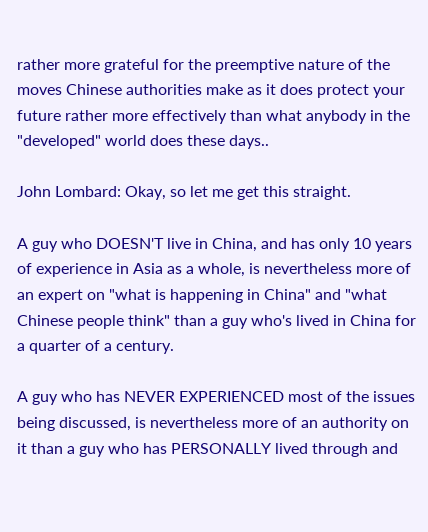rather more grateful for the preemptive nature of the moves Chinese authorities make as it does protect your future rather more effectively than what anybody in the "developed" world does these days..

John Lombard: Okay, so let me get this straight.

A guy who DOESN'T live in China, and has only 10 years of experience in Asia as a whole, is nevertheless more of an expert on "what is happening in China" and "what Chinese people think" than a guy who's lived in China for a quarter of a century.

A guy who has NEVER EXPERIENCED most of the issues being discussed, is nevertheless more of an authority on it than a guy who has PERSONALLY lived through and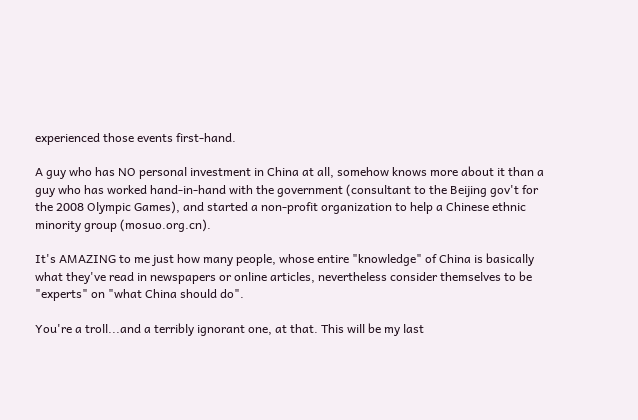experienced those events first-hand.

A guy who has NO personal investment in China at all, somehow knows more about it than a guy who has worked hand-in-hand with the government (consultant to the Beijing gov't for the 2008 Olympic Games), and started a non-profit organization to help a Chinese ethnic minority group (mosuo.org.cn).

It's AMAZING to me just how many people, whose entire "knowledge" of China is basically what they've read in newspapers or online articles, nevertheless consider themselves to be "experts" on "what China should do".

You're a troll...and a terribly ignorant one, at that. This will be my last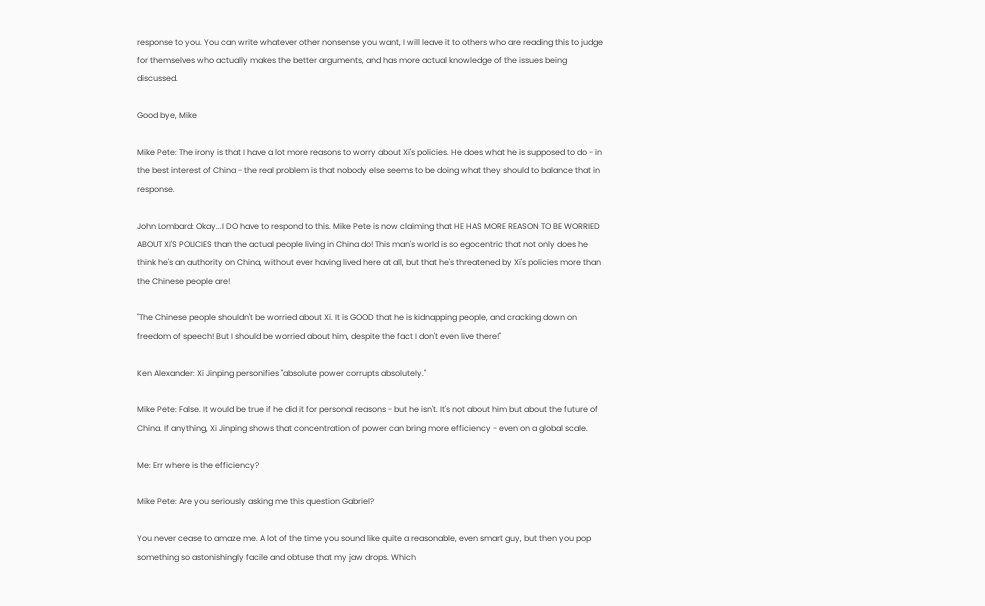response to you. You can write whatever other nonsense you want, I will leave it to others who are reading this to judge for themselves who actually makes the better arguments, and has more actual knowledge of the issues being discussed.

Good bye, Mike

Mike Pete: The irony is that I have a lot more reasons to worry about Xi's policies. He does what he is supposed to do - in the best interest of China - the real problem is that nobody else seems to be doing what they should to balance that in response.

John Lombard: Okay...I DO have to respond to this. Mike Pete is now claiming that HE HAS MORE REASON TO BE WORRIED ABOUT XI'S POLICIES than the actual people living in China do! This man's world is so egocentric that not only does he think he's an authority on China, without ever having lived here at all, but that he's threatened by Xi's policies more than the Chinese people are!

"The Chinese people shouldn't be worried about Xi. It is GOOD that he is kidnapping people, and cracking down on freedom of speech! But I should be worried about him, despite the fact I don't even live there!"

Ken Alexander: Xi Jinping personifies "absolute power corrupts absolutely."

Mike Pete: False. It would be true if he did it for personal reasons - but he isn't. It's not about him but about the future of China. If anything, Xi Jinping shows that concentration of power can bring more efficiency - even on a global scale.

Me: Err where is the efficiency?

Mike Pete: Are you seriously asking me this question Gabriel?

You never cease to amaze me. A lot of the time you sound like quite a reasonable, even smart guy, but then you pop something so astonishingly facile and obtuse that my jaw drops. Which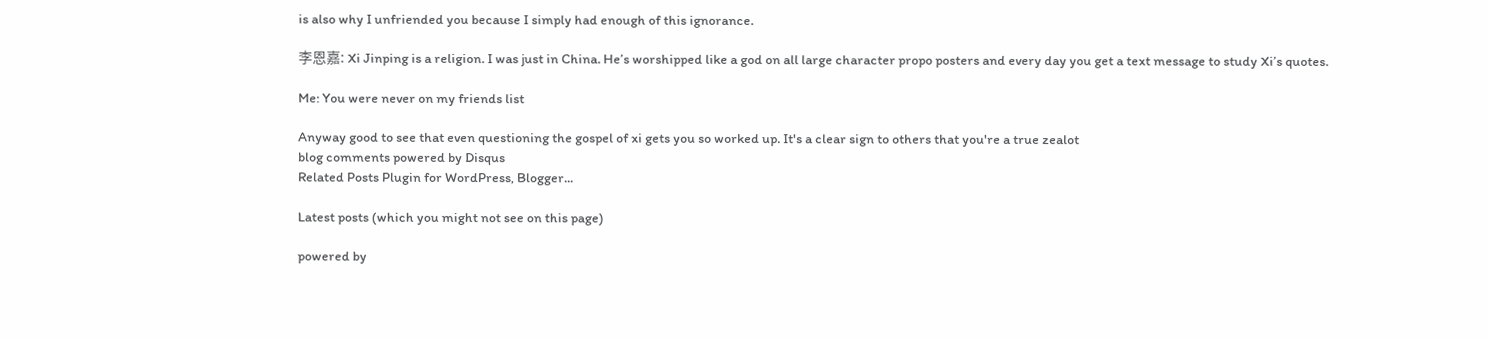is also why I unfriended you because I simply had enough of this ignorance.

李恩嘉: Xi Jinping is a religion. I was just in China. He’s worshipped like a god on all large character propo posters and every day you get a text message to study Xi’s quotes.

Me: You were never on my friends list

Anyway good to see that even questioning the gospel of xi gets you so worked up. It's a clear sign to others that you're a true zealot
blog comments powered by Disqus
Related Posts Plugin for WordPress, Blogger...

Latest posts (which you might not see on this page)

powered by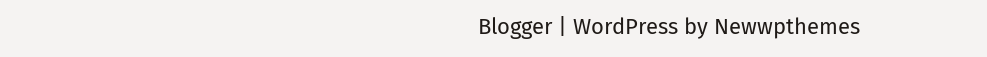Blogger | WordPress by Newwpthemes